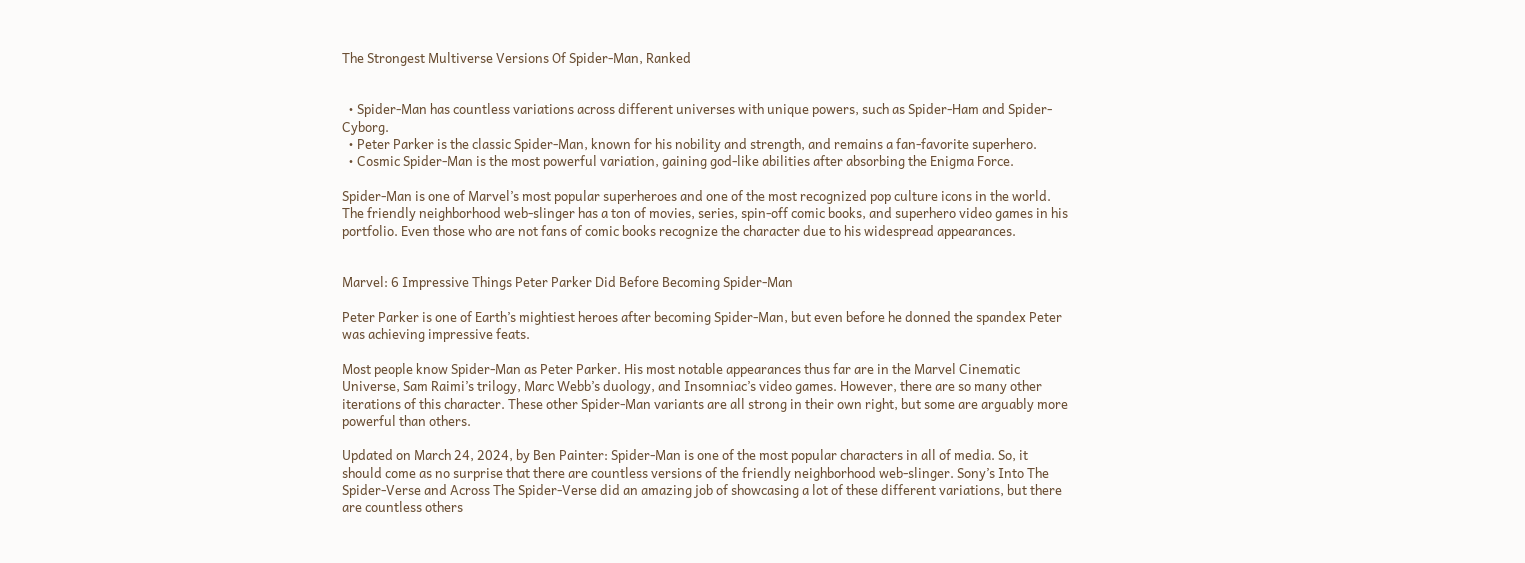The Strongest Multiverse Versions Of Spider-Man, Ranked


  • Spider-Man has countless variations across different universes with unique powers, such as Spider-Ham and Spider-Cyborg.
  • Peter Parker is the classic Spider-Man, known for his nobility and strength, and remains a fan-favorite superhero.
  • Cosmic Spider-Man is the most powerful variation, gaining god-like abilities after absorbing the Enigma Force.

Spider-Man is one of Marvel’s most popular superheroes and one of the most recognized pop culture icons in the world. The friendly neighborhood web-slinger has a ton of movies, series, spin-off comic books, and superhero video games in his portfolio. Even those who are not fans of comic books recognize the character due to his widespread appearances.


Marvel: 6 Impressive Things Peter Parker Did Before Becoming Spider-Man

Peter Parker is one of Earth’s mightiest heroes after becoming Spider-Man, but even before he donned the spandex Peter was achieving impressive feats.

Most people know Spider-Man as Peter Parker. His most notable appearances thus far are in the Marvel Cinematic Universe, Sam Raimi’s trilogy, Marc Webb’s duology, and Insomniac’s video games. However, there are so many other iterations of this character. These other Spider-Man variants are all strong in their own right, but some are arguably more powerful than others.

Updated on March 24, 2024, by Ben Painter: Spider-Man is one of the most popular characters in all of media. So, it should come as no surprise that there are countless versions of the friendly neighborhood web-slinger. Sony’s Into The Spider-Verse and Across The Spider-Verse did an amazing job of showcasing a lot of these different variations, but there are countless others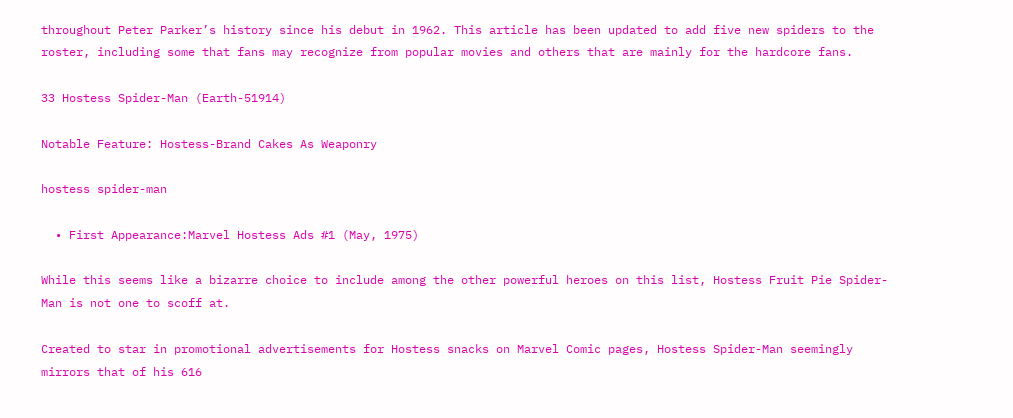throughout Peter Parker’s history since his debut in 1962. This article has been updated to add five new spiders to the roster, including some that fans may recognize from popular movies and others that are mainly for the hardcore fans.

33 Hostess Spider-Man (Earth-51914)

Notable Feature: Hostess-Brand Cakes As Weaponry

hostess spider-man

  • First Appearance:Marvel Hostess Ads #1 (May, 1975)

While this seems like a bizarre choice to include among the other powerful heroes on this list, Hostess Fruit Pie Spider-Man is not one to scoff at.

Created to star in promotional advertisements for Hostess snacks on Marvel Comic pages, Hostess Spider-Man seemingly mirrors that of his 616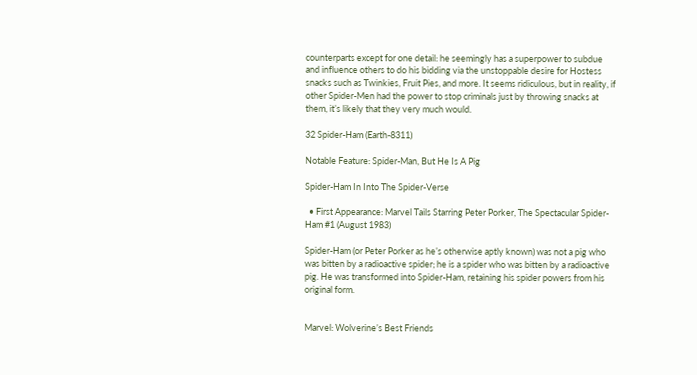counterparts except for one detail: he seemingly has a superpower to subdue and influence others to do his bidding via the unstoppable desire for Hostess snacks such as Twinkies, Fruit Pies, and more. It seems ridiculous, but in reality, if other Spider-Men had the power to stop criminals just by throwing snacks at them, it’s likely that they very much would.

32 Spider-Ham (Earth-8311)

Notable Feature: Spider-Man, But He Is A Pig

Spider-Ham In Into The Spider-Verse

  • First Appearance: Marvel Tails Starring Peter Porker, The Spectacular Spider-Ham #1 (August 1983)

Spider-Ham (or Peter Porker as he’s otherwise aptly known) was not a pig who was bitten by a radioactive spider; he is a spider who was bitten by a radioactive pig. He was transformed into Spider-Ham, retaining his spider powers from his original form.


Marvel: Wolverine’s Best Friends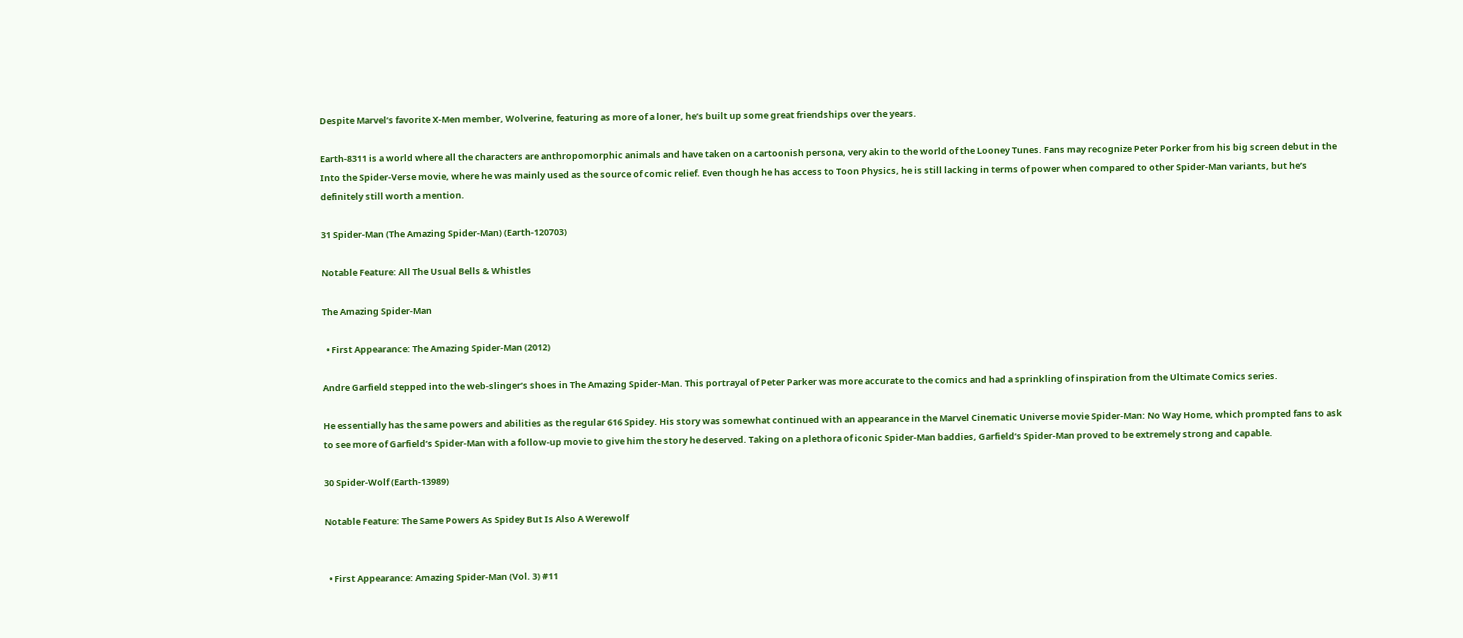Despite Marvel’s favorite X-Men member, Wolverine, featuring as more of a loner, he’s built up some great friendships over the years.

Earth-8311 is a world where all the characters are anthropomorphic animals and have taken on a cartoonish persona, very akin to the world of the Looney Tunes. Fans may recognize Peter Porker from his big screen debut in the Into the Spider-Verse movie, where he was mainly used as the source of comic relief. Even though he has access to Toon Physics, he is still lacking in terms of power when compared to other Spider-Man variants, but he’s definitely still worth a mention.

31 Spider-Man (The Amazing Spider-Man) (Earth-120703)

Notable Feature: All The Usual Bells & Whistles

The Amazing Spider-Man

  • First Appearance: The Amazing Spider-Man (2012)

Andre Garfield stepped into the web-slinger’s shoes in The Amazing Spider-Man. This portrayal of Peter Parker was more accurate to the comics and had a sprinkling of inspiration from the Ultimate Comics series.

He essentially has the same powers and abilities as the regular 616 Spidey. His story was somewhat continued with an appearance in the Marvel Cinematic Universe movie Spider-Man: No Way Home, which prompted fans to ask to see more of Garfield’s Spider-Man with a follow-up movie to give him the story he deserved. Taking on a plethora of iconic Spider-Man baddies, Garfield’s Spider-Man proved to be extremely strong and capable.

30 Spider-Wolf (Earth-13989)

Notable Feature: The Same Powers As Spidey But Is Also A Werewolf


  • First Appearance: Amazing Spider-Man (Vol. 3) #11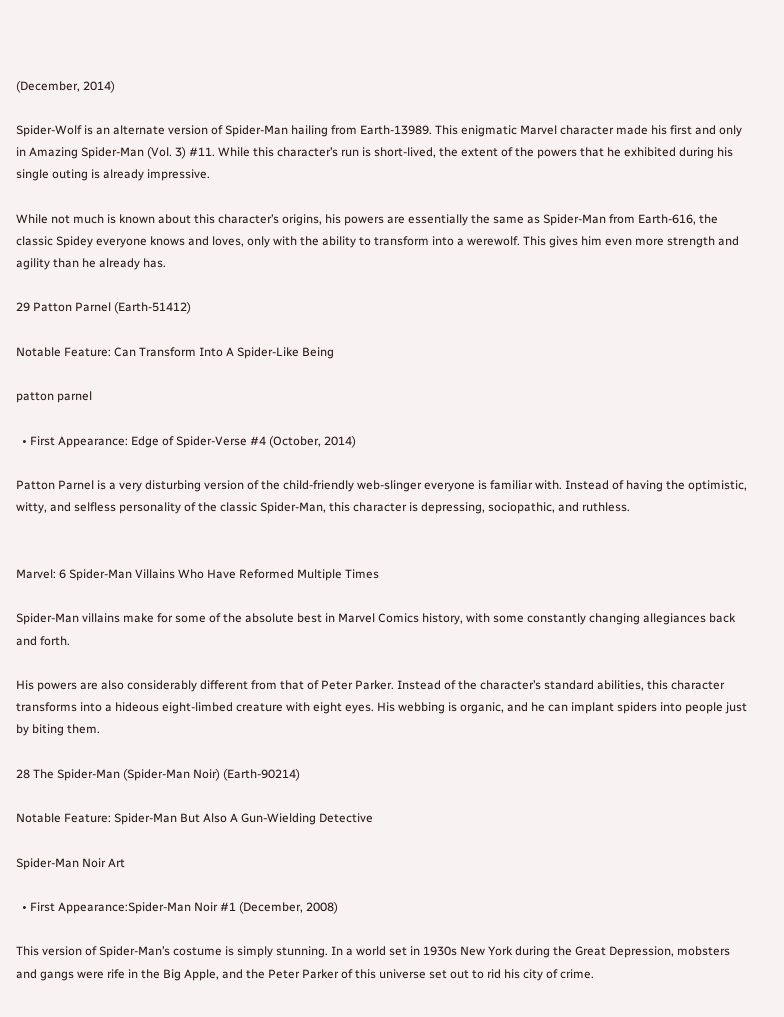(December, 2014)

Spider-Wolf is an alternate version of Spider-Man hailing from Earth-13989. This enigmatic Marvel character made his first and only in Amazing Spider-Man (Vol. 3) #11. While this character’s run is short-lived, the extent of the powers that he exhibited during his single outing is already impressive.

While not much is known about this character’s origins, his powers are essentially the same as Spider-Man from Earth-616, the classic Spidey everyone knows and loves, only with the ability to transform into a werewolf. This gives him even more strength and agility than he already has.

29 Patton Parnel (Earth-51412)

Notable Feature: Can Transform Into A Spider-Like Being

patton parnel

  • First Appearance: Edge of Spider-Verse #4 (October, 2014)

Patton Parnel is a very disturbing version of the child-friendly web-slinger everyone is familiar with. Instead of having the optimistic, witty, and selfless personality of the classic Spider-Man, this character is depressing, sociopathic, and ruthless.


Marvel: 6 Spider-Man Villains Who Have Reformed Multiple Times

Spider-Man villains make for some of the absolute best in Marvel Comics history, with some constantly changing allegiances back and forth.

His powers are also considerably different from that of Peter Parker. Instead of the character’s standard abilities, this character transforms into a hideous eight-limbed creature with eight eyes. His webbing is organic, and he can implant spiders into people just by biting them.

28 The Spider-Man (Spider-Man Noir) (Earth-90214)

Notable Feature: Spider-Man But Also A Gun-Wielding Detective

Spider-Man Noir Art

  • First Appearance:Spider-Man Noir #1 (December, 2008)

This version of Spider-Man’s costume is simply stunning. In a world set in 1930s New York during the Great Depression, mobsters and gangs were rife in the Big Apple, and the Peter Parker of this universe set out to rid his city of crime.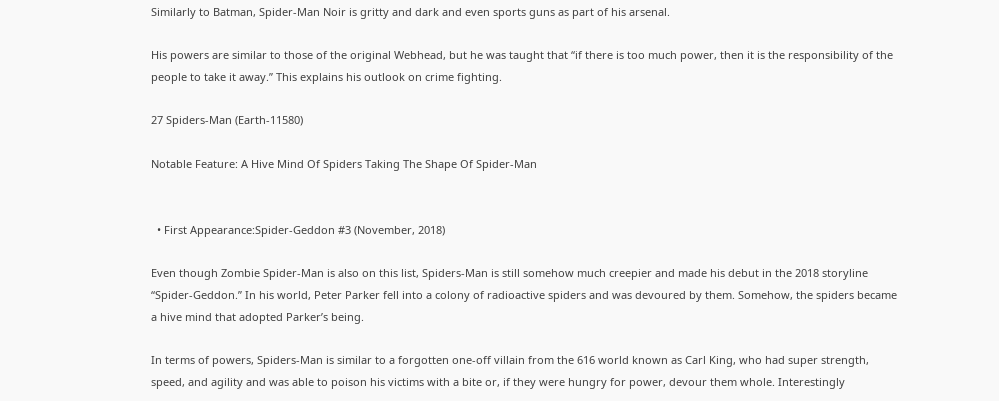Similarly to Batman, Spider-Man Noir is gritty and dark and even sports guns as part of his arsenal.

His powers are similar to those of the original Webhead, but he was taught that “if there is too much power, then it is the responsibility of the people to take it away.” This explains his outlook on crime fighting.

27 Spiders-Man (Earth-11580)

Notable Feature: A Hive Mind Of Spiders Taking The Shape Of Spider-Man


  • First Appearance:Spider-Geddon #3 (November, 2018)

Even though Zombie Spider-Man is also on this list, Spiders-Man is still somehow much creepier and made his debut in the 2018 storyline “Spider-Geddon.” In his world, Peter Parker fell into a colony of radioactive spiders and was devoured by them. Somehow, the spiders became a hive mind that adopted Parker’s being.

In terms of powers, Spiders-Man is similar to a forgotten one-off villain from the 616 world known as Carl King, who had super strength, speed, and agility and was able to poison his victims with a bite or, if they were hungry for power, devour them whole. Interestingly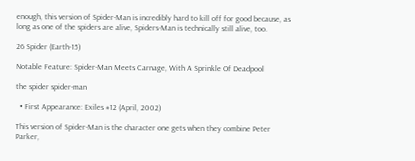enough, this version of Spider-Man is incredibly hard to kill off for good because, as long as one of the spiders are alive, Spiders-Man is technically still alive, too.

26 Spider (Earth-15)

Notable Feature: Spider-Man Meets Carnage, With A Sprinkle Of Deadpool

the spider spider-man

  • First Appearance: Exiles #12 (April, 2002)

This version of Spider-Man is the character one gets when they combine Peter Parker,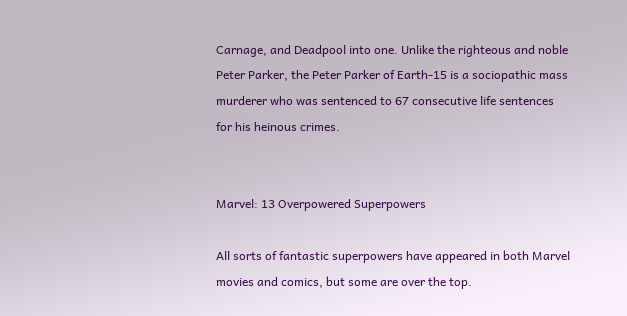Carnage, and Deadpool into one. Unlike the righteous and noble Peter Parker, the Peter Parker of Earth-15 is a sociopathic mass murderer who was sentenced to 67 consecutive life sentences for his heinous crimes.


Marvel: 13 Overpowered Superpowers

All sorts of fantastic superpowers have appeared in both Marvel movies and comics, but some are over the top.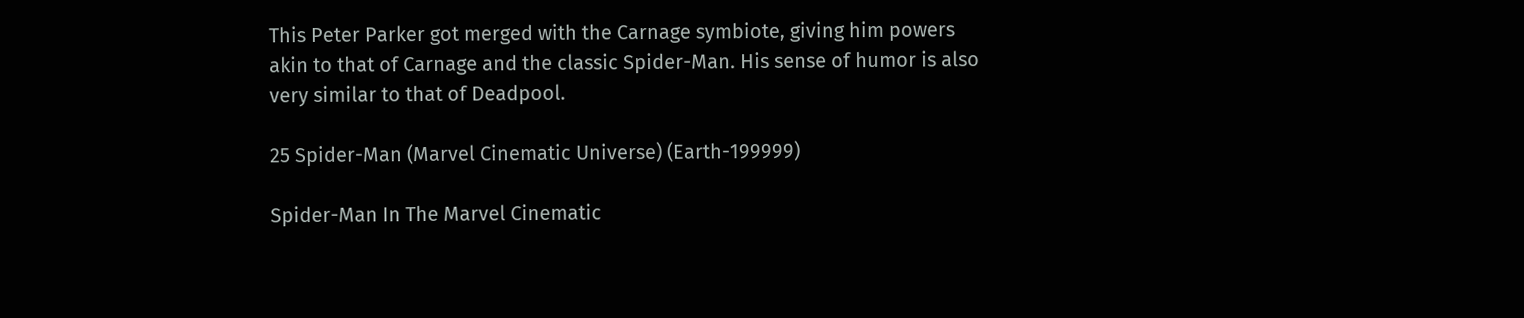This Peter Parker got merged with the Carnage symbiote, giving him powers akin to that of Carnage and the classic Spider-Man. His sense of humor is also very similar to that of Deadpool.

25 Spider-Man (Marvel Cinematic Universe) (Earth-199999)

Spider-Man In The Marvel Cinematic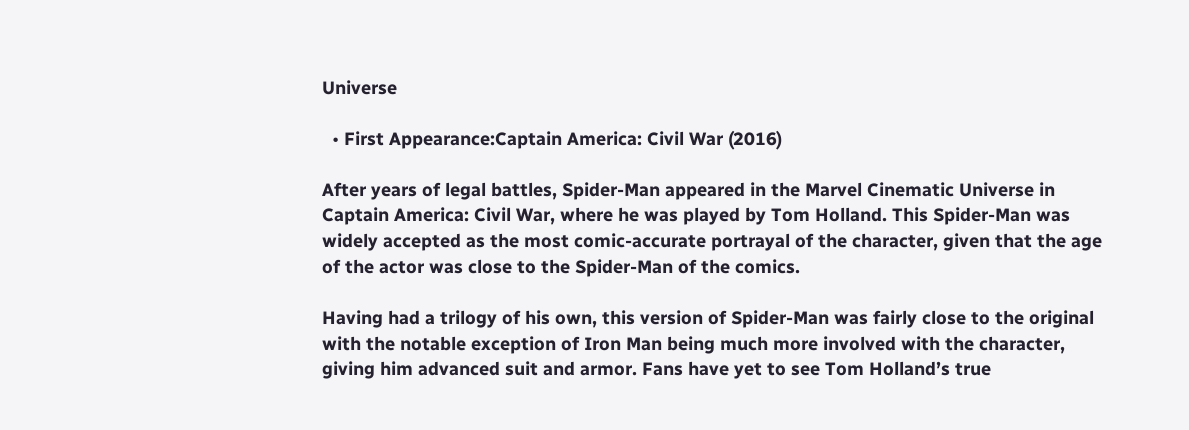Universe

  • First Appearance:Captain America: Civil War (2016)

After years of legal battles, Spider-Man appeared in the Marvel Cinematic Universe in Captain America: Civil War, where he was played by Tom Holland. This Spider-Man was widely accepted as the most comic-accurate portrayal of the character, given that the age of the actor was close to the Spider-Man of the comics.

Having had a trilogy of his own, this version of Spider-Man was fairly close to the original with the notable exception of Iron Man being much more involved with the character, giving him advanced suit and armor. Fans have yet to see Tom Holland’s true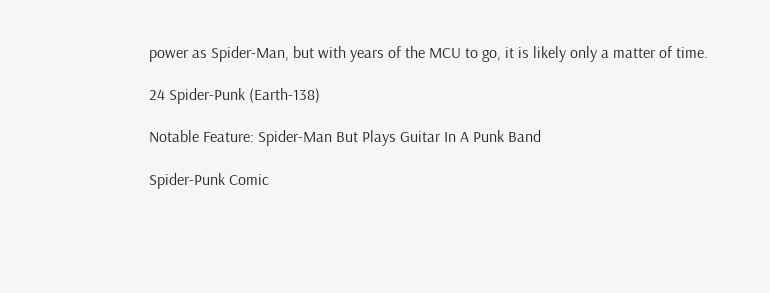power as Spider-Man, but with years of the MCU to go, it is likely only a matter of time.

24 Spider-Punk (Earth-138)

Notable Feature: Spider-Man But Plays Guitar In A Punk Band

Spider-Punk Comic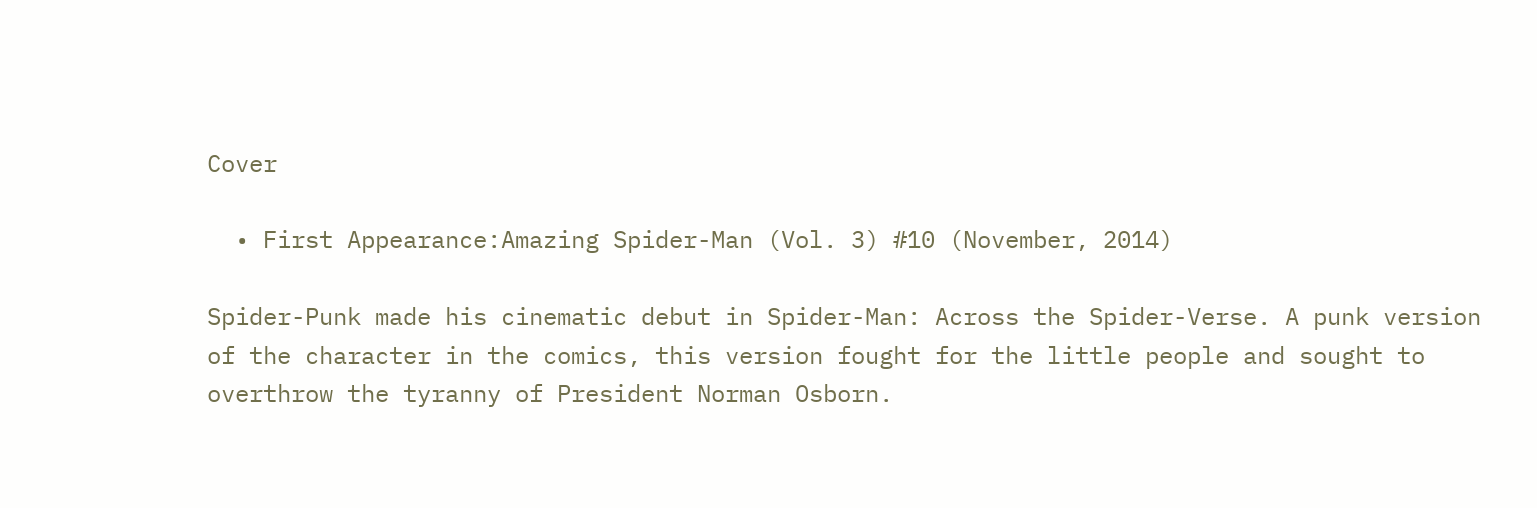Cover

  • First Appearance:Amazing Spider-Man (Vol. 3) #10 (November, 2014)

Spider-Punk made his cinematic debut in Spider-Man: Across the Spider-Verse. A punk version of the character in the comics, this version fought for the little people and sought to overthrow the tyranny of President Norman Osborn.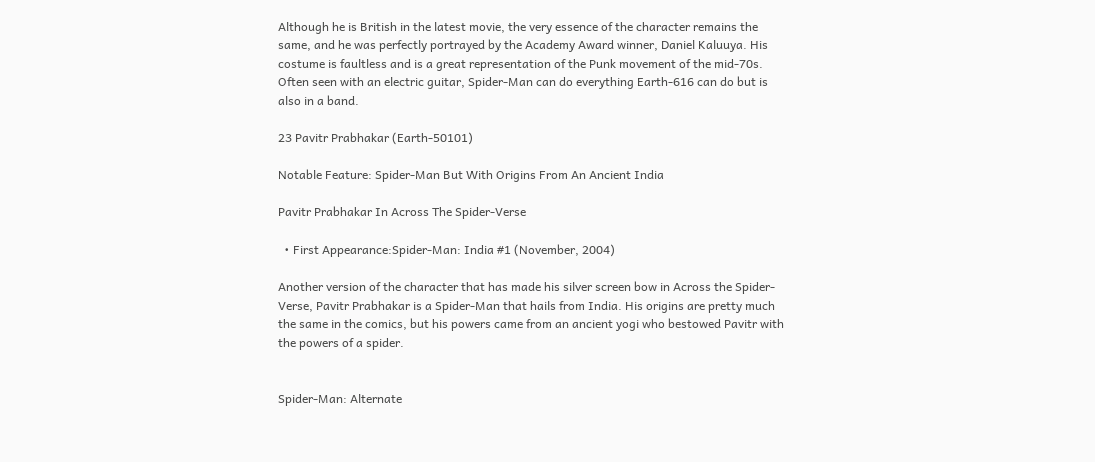Although he is British in the latest movie, the very essence of the character remains the same, and he was perfectly portrayed by the Academy Award winner, Daniel Kaluuya. His costume is faultless and is a great representation of the Punk movement of the mid-70s. Often seen with an electric guitar, Spider-Man can do everything Earth-616 can do but is also in a band.

23 Pavitr Prabhakar (Earth-50101)

Notable Feature: Spider-Man But With Origins From An Ancient India

Pavitr Prabhakar In Across The Spider-Verse

  • First Appearance:Spider-Man: India #1 (November, 2004)

Another version of the character that has made his silver screen bow in Across the Spider-Verse, Pavitr Prabhakar is a Spider-Man that hails from India. His origins are pretty much the same in the comics, but his powers came from an ancient yogi who bestowed Pavitr with the powers of a spider.


Spider-Man: Alternate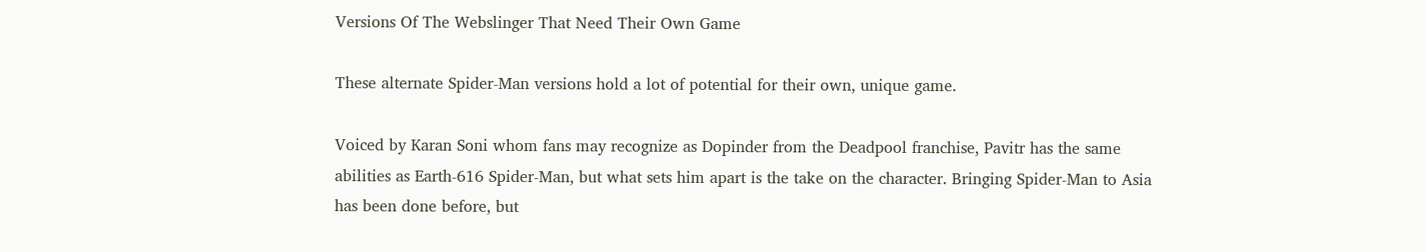Versions Of The Webslinger That Need Their Own Game

These alternate Spider-Man versions hold a lot of potential for their own, unique game.

Voiced by Karan Soni whom fans may recognize as Dopinder from the Deadpool franchise, Pavitr has the same abilities as Earth-616 Spider-Man, but what sets him apart is the take on the character. Bringing Spider-Man to Asia has been done before, but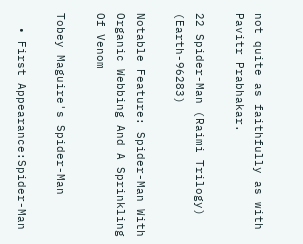not quite as faithfully as with Pavitr Prabhakar.

22 Spider-Man (Raimi Trilogy) (Earth-96283)

Notable Feature: Spider-Man With Organic Webbing And A Sprinkling Of Venom

Tobey Maguire's Spider-Man

  • First Appearance:Spider-Man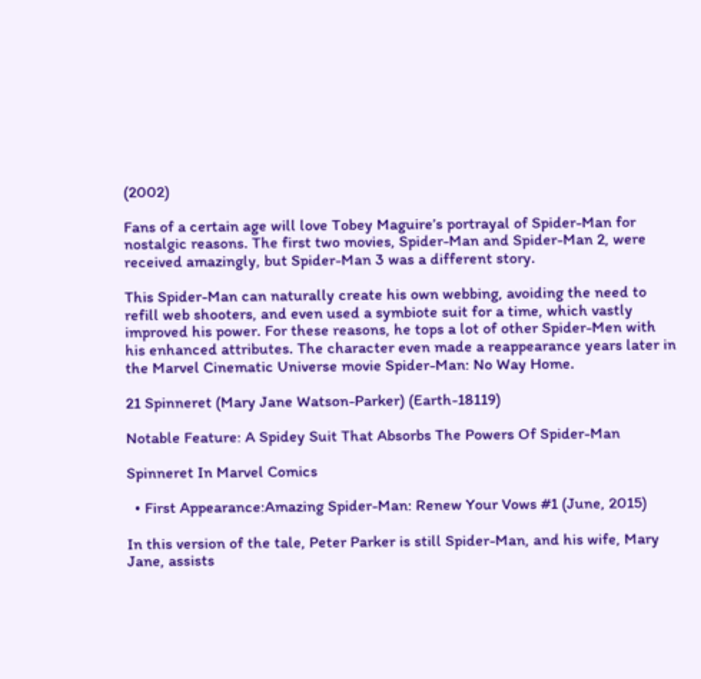(2002)

Fans of a certain age will love Tobey Maguire’s portrayal of Spider-Man for nostalgic reasons. The first two movies, Spider-Man and Spider-Man 2, were received amazingly, but Spider-Man 3 was a different story.

This Spider-Man can naturally create his own webbing, avoiding the need to refill web shooters, and even used a symbiote suit for a time, which vastly improved his power. For these reasons, he tops a lot of other Spider-Men with his enhanced attributes. The character even made a reappearance years later in the Marvel Cinematic Universe movie Spider-Man: No Way Home.

21 Spinneret (Mary Jane Watson-Parker) (Earth-18119)

Notable Feature: A Spidey Suit That Absorbs The Powers Of Spider-Man

Spinneret In Marvel Comics

  • First Appearance:Amazing Spider-Man: Renew Your Vows #1 (June, 2015)

In this version of the tale, Peter Parker is still Spider-Man, and his wife, Mary Jane, assists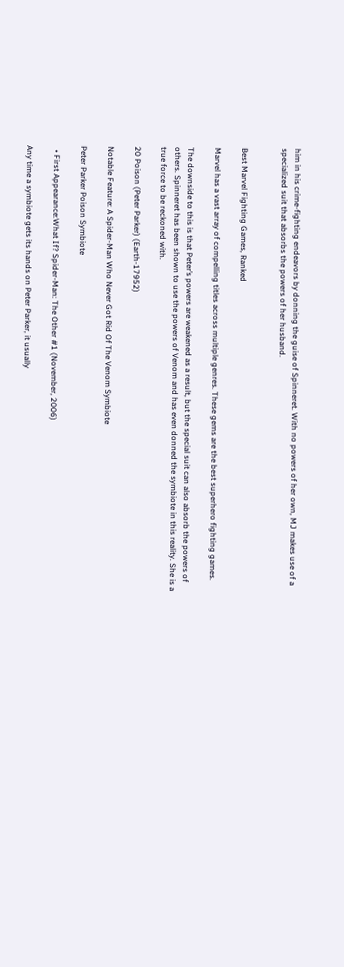him in his crime-fighting endeavors by donning the guise of Spinneret. With no powers of her own, MJ makes use of a specialized suit that absorbs the powers of her husband.


Best Marvel Fighting Games, Ranked

Marvel has a vast array of compelling titles across multiple genres. These gems are the best superhero fighting games.

The downside to this is that Peter’s powers are weakened as a result, but the special suit can also absorb the powers of others. Spinneret has been shown to use the powers of Venom and has even donned the symbiote in this reality. She is a true force to be reckoned with.

20 Poison (Peter Parker) (Earth-17952)

Notable Feature: A Spider-Man Who Never Got Rid Of The Venom Symbiote

Peter Parker Poison Symbiote

  • First Appearance:What If? Spider-Man: The Other #1 (November, 2006)

Any time a symbiote gets its hands on Peter Parker, it usually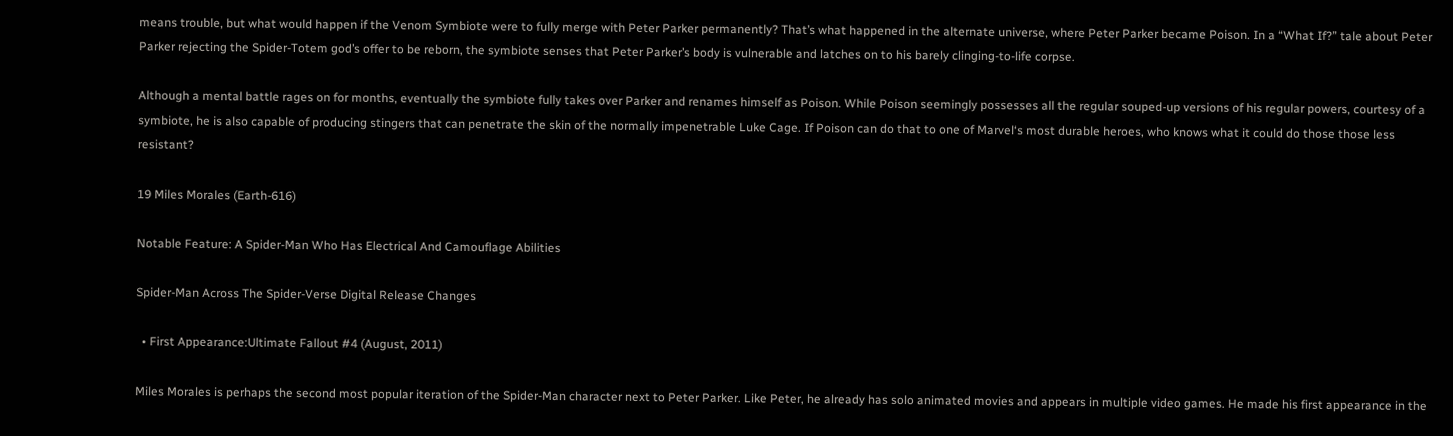means trouble, but what would happen if the Venom Symbiote were to fully merge with Peter Parker permanently? That’s what happened in the alternate universe, where Peter Parker became Poison. In a “What If?” tale about Peter Parker rejecting the Spider-Totem god’s offer to be reborn, the symbiote senses that Peter Parker’s body is vulnerable and latches on to his barely clinging-to-life corpse.

Although a mental battle rages on for months, eventually the symbiote fully takes over Parker and renames himself as Poison. While Poison seemingly possesses all the regular souped-up versions of his regular powers, courtesy of a symbiote, he is also capable of producing stingers that can penetrate the skin of the normally impenetrable Luke Cage. If Poison can do that to one of Marvel‘s most durable heroes, who knows what it could do those those less resistant?

19 Miles Morales (Earth-616)

Notable Feature: A Spider-Man Who Has Electrical And Camouflage Abilities

Spider-Man Across The Spider-Verse Digital Release Changes

  • First Appearance:Ultimate Fallout #4 (August, 2011)

Miles Morales is perhaps the second most popular iteration of the Spider-Man character next to Peter Parker. Like Peter, he already has solo animated movies and appears in multiple video games. He made his first appearance in the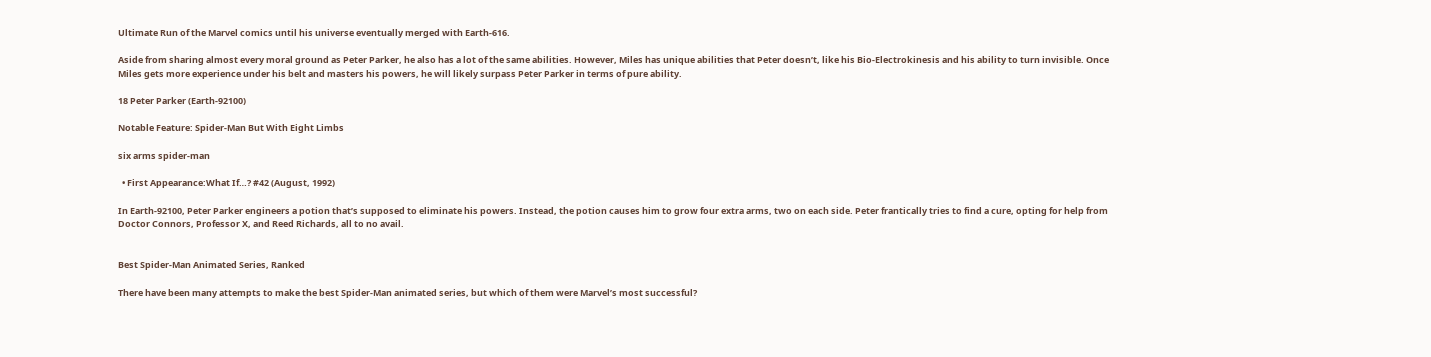Ultimate Run of the Marvel comics until his universe eventually merged with Earth-616.

Aside from sharing almost every moral ground as Peter Parker, he also has a lot of the same abilities. However, Miles has unique abilities that Peter doesn’t, like his Bio-Electrokinesis and his ability to turn invisible. Once Miles gets more experience under his belt and masters his powers, he will likely surpass Peter Parker in terms of pure ability.

18 Peter Parker (Earth-92100)

Notable Feature: Spider-Man But With Eight Limbs

six arms spider-man

  • First Appearance:What If…? #42 (August, 1992)

In Earth-92100, Peter Parker engineers a potion that’s supposed to eliminate his powers. Instead, the potion causes him to grow four extra arms, two on each side. Peter frantically tries to find a cure, opting for help from Doctor Connors, Professor X, and Reed Richards, all to no avail.


Best Spider-Man Animated Series, Ranked

There have been many attempts to make the best Spider-Man animated series, but which of them were Marvel’s most successful?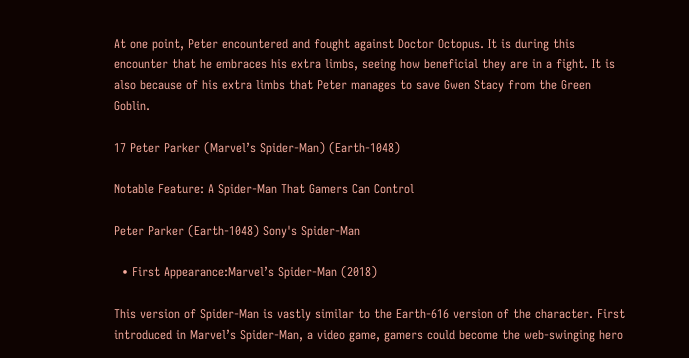At one point, Peter encountered and fought against Doctor Octopus. It is during this encounter that he embraces his extra limbs, seeing how beneficial they are in a fight. It is also because of his extra limbs that Peter manages to save Gwen Stacy from the Green Goblin.

17 Peter Parker (Marvel’s Spider-Man) (Earth-1048)

Notable Feature: A Spider-Man That Gamers Can Control

Peter Parker (Earth-1048) Sony's Spider-Man

  • First Appearance:Marvel’s Spider-Man (2018)

This version of Spider-Man is vastly similar to the Earth-616 version of the character. First introduced in Marvel’s Spider-Man, a video game, gamers could become the web-swinging hero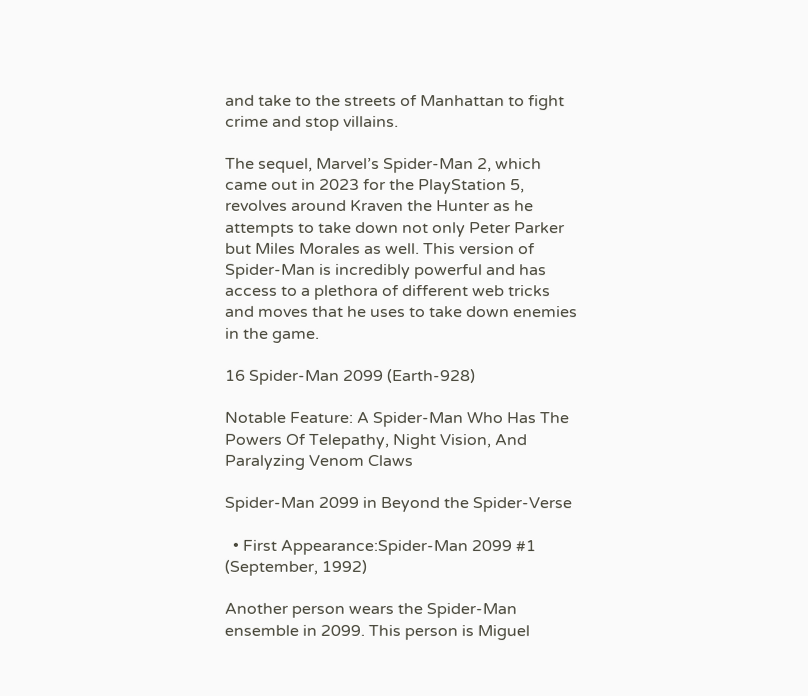and take to the streets of Manhattan to fight crime and stop villains.

The sequel, Marvel’s Spider-Man 2, which came out in 2023 for the PlayStation 5, revolves around Kraven the Hunter as he attempts to take down not only Peter Parker but Miles Morales as well. This version of Spider-Man is incredibly powerful and has access to a plethora of different web tricks and moves that he uses to take down enemies in the game.

16 Spider-Man 2099 (Earth-928)

Notable Feature: A Spider-Man Who Has The Powers Of Telepathy, Night Vision, And Paralyzing Venom Claws

Spider-Man 2099 in Beyond the Spider-Verse

  • First Appearance:Spider-Man 2099 #1 (September, 1992)

Another person wears the Spider-Man ensemble in 2099. This person is Miguel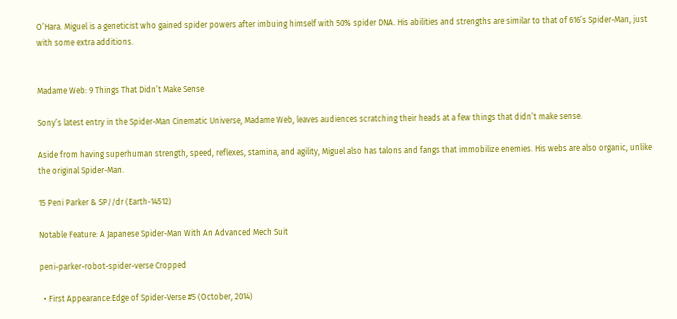O’Hara. Miguel is a geneticist who gained spider powers after imbuing himself with 50% spider DNA. His abilities and strengths are similar to that of 616’s Spider-Man, just with some extra additions.


Madame Web: 9 Things That Didn’t Make Sense

Sony’s latest entry in the Spider-Man Cinematic Universe, Madame Web, leaves audiences scratching their heads at a few things that didn’t make sense.

Aside from having superhuman strength, speed, reflexes, stamina, and agility, Miguel also has talons and fangs that immobilize enemies. His webs are also organic, unlike the original Spider-Man.

15 Peni Parker & SP//dr (Earth-14512)

Notable Feature: A Japanese Spider-Man With An Advanced Mech Suit

peni-parker-robot-spider-verse Cropped

  • First Appearance:Edge of Spider-Verse #5 (October, 2014)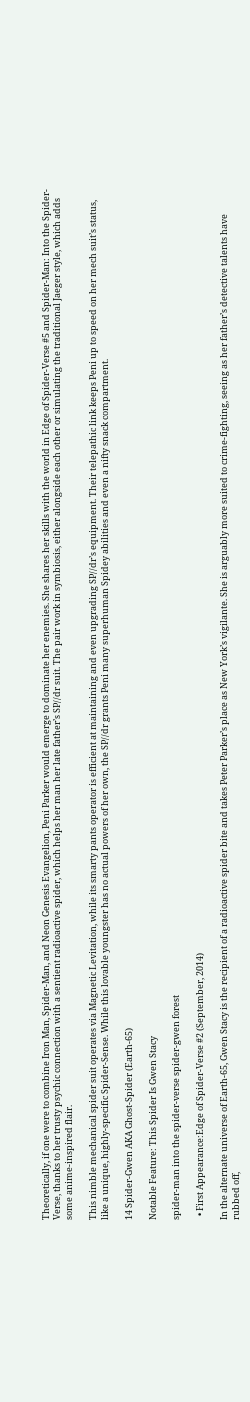Theoretically, if one were to combine Iron Man, Spider-Man, and Neon Genesis Evangelion, Peni Parker would emerge to dominate her enemies. She shares her skills with the world in Edge of Spider-Verse #5 and Spider-Man: Into the Spider-Verse, thanks to her trusty psychic connection with a sentient radioactive spider, which helps her man her late father’s SP//dr suit. The pair work in symbiosis, either alongside each other or simulating the traditional Jaeger style, which adds some anime-inspired flair.

This nimble mechanical spider suit operates via Magnetic Levitation, while its smarty pants operator is efficient at maintaining and even upgrading SP//dr’s equipment. Their telepathic link keeps Peni up to speed on her mech suit’s status, like a unique, highly-specific Spider-Sense. While this lovable youngster has no actual powers of her own, the SP//dr grants Peni many superhuman Spidey abilities and even a nifty snack compartment.

14 Spider-Gwen AKA Ghost-Spider (Earth-65)

Notable Feature: This Spider Is Gwen Stacy

spider-man into the spider-verse spider-gwen forest

  • First Appearance:Edge of Spider-Verse #2 (September, 2014)

In the alternate universe of Earth-65, Gwen Stacy is the recipient of a radioactive spider bite and takes Peter Parker’s place as New York’s vigilante. She is arguably more suited to crime-fighting, seeing as her father’s detective talents have rubbed off,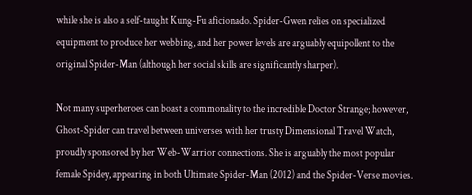while she is also a self-taught Kung-Fu aficionado. Spider-Gwen relies on specialized equipment to produce her webbing, and her power levels are arguably equipollent to the original Spider-Man (although her social skills are significantly sharper).

Not many superheroes can boast a commonality to the incredible Doctor Strange; however, Ghost-Spider can travel between universes with her trusty Dimensional Travel Watch, proudly sponsored by her Web-Warrior connections. She is arguably the most popular female Spidey, appearing in both Ultimate Spider-Man (2012) and the Spider-Verse movies.